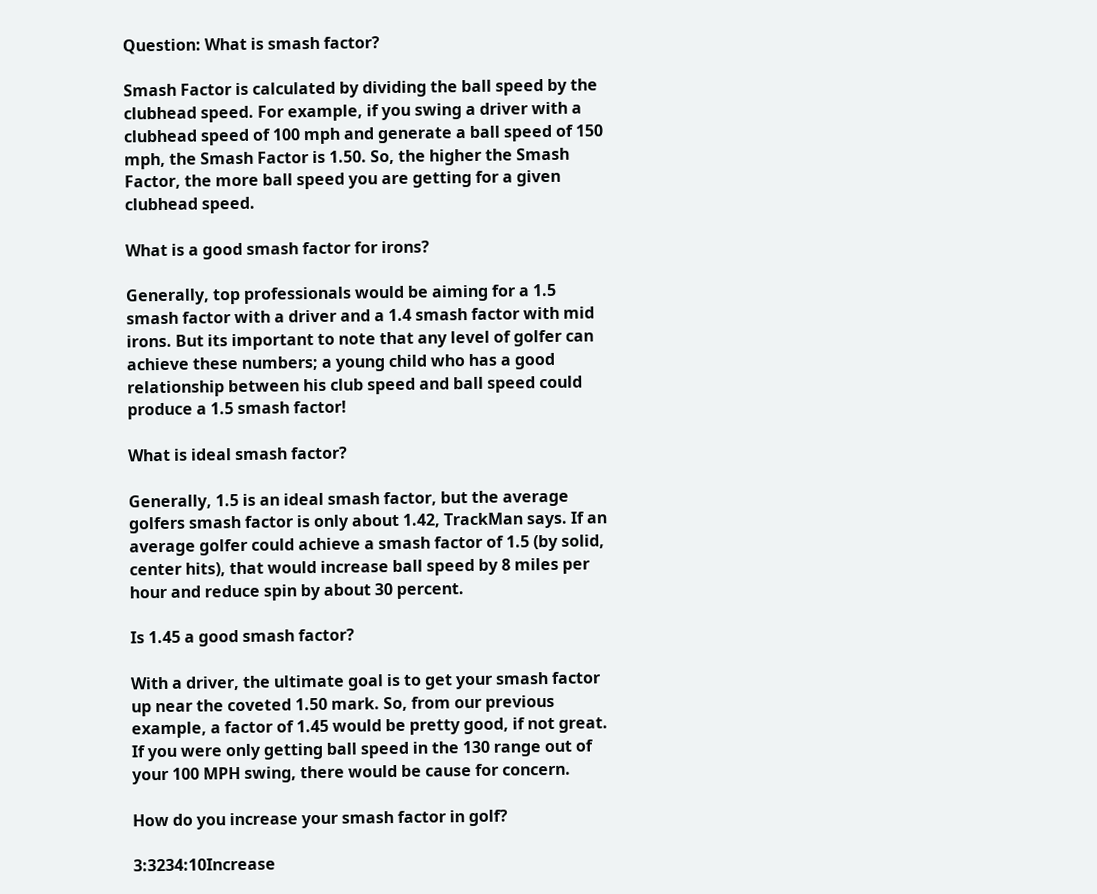Question: What is smash factor?

Smash Factor is calculated by dividing the ball speed by the clubhead speed. For example, if you swing a driver with a clubhead speed of 100 mph and generate a ball speed of 150 mph, the Smash Factor is 1.50. So, the higher the Smash Factor, the more ball speed you are getting for a given clubhead speed.

What is a good smash factor for irons?

Generally, top professionals would be aiming for a 1.5 smash factor with a driver and a 1.4 smash factor with mid irons. But its important to note that any level of golfer can achieve these numbers; a young child who has a good relationship between his club speed and ball speed could produce a 1.5 smash factor!

What is ideal smash factor?

Generally, 1.5 is an ideal smash factor, but the average golfers smash factor is only about 1.42, TrackMan says. If an average golfer could achieve a smash factor of 1.5 (by solid, center hits), that would increase ball speed by 8 miles per hour and reduce spin by about 30 percent.

Is 1.45 a good smash factor?

With a driver, the ultimate goal is to get your smash factor up near the coveted 1.50 mark. So, from our previous example, a factor of 1.45 would be pretty good, if not great. If you were only getting ball speed in the 130 range out of your 100 MPH swing, there would be cause for concern.

How do you increase your smash factor in golf?

3:3234:10Increase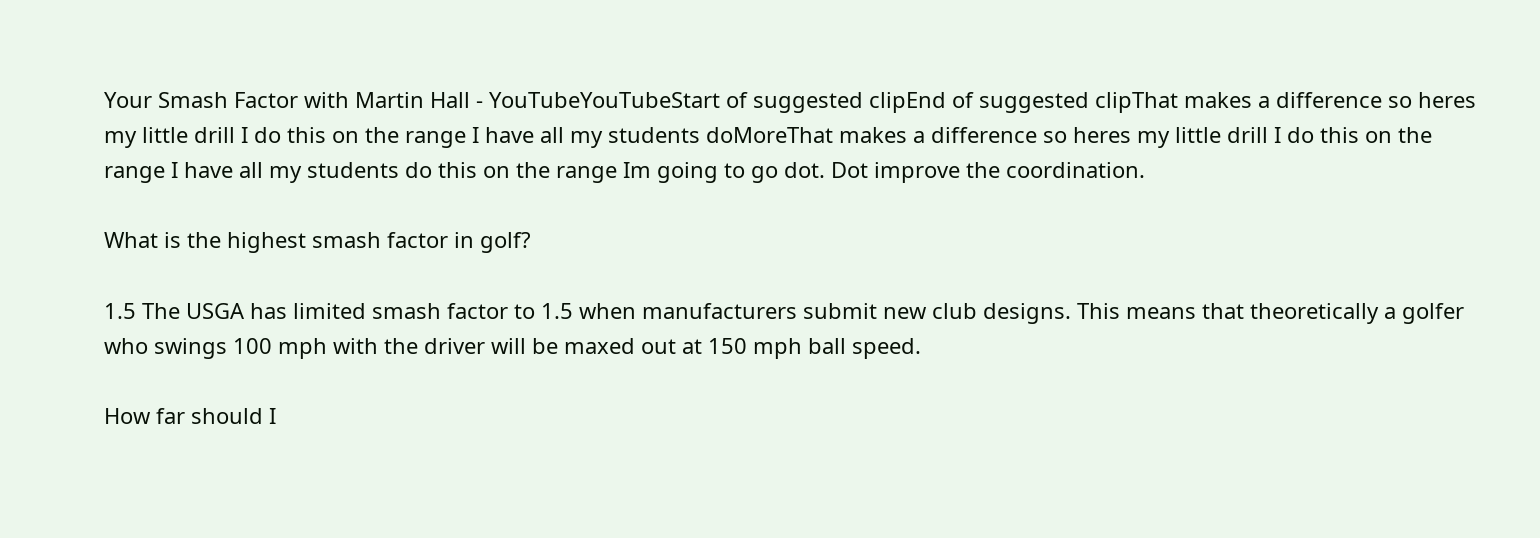Your Smash Factor with Martin Hall - YouTubeYouTubeStart of suggested clipEnd of suggested clipThat makes a difference so heres my little drill I do this on the range I have all my students doMoreThat makes a difference so heres my little drill I do this on the range I have all my students do this on the range Im going to go dot. Dot improve the coordination.

What is the highest smash factor in golf?

1.5 The USGA has limited smash factor to 1.5 when manufacturers submit new club designs. This means that theoretically a golfer who swings 100 mph with the driver will be maxed out at 150 mph ball speed.

How far should I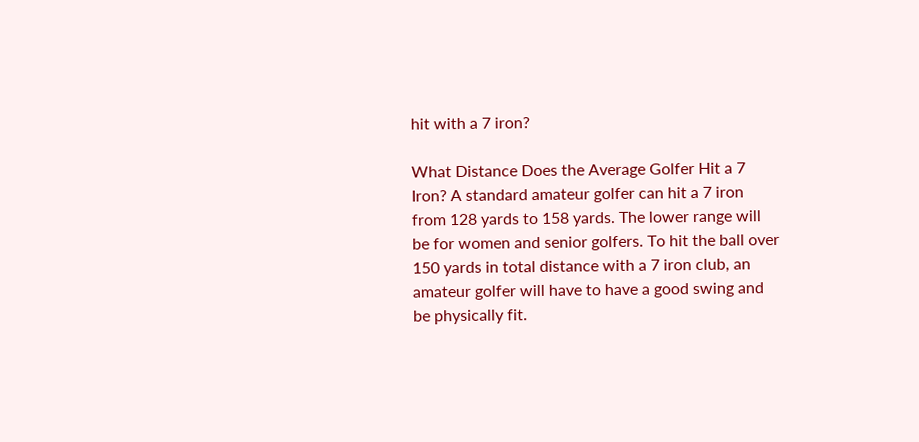hit with a 7 iron?

What Distance Does the Average Golfer Hit a 7 Iron? A standard amateur golfer can hit a 7 iron from 128 yards to 158 yards. The lower range will be for women and senior golfers. To hit the ball over 150 yards in total distance with a 7 iron club, an amateur golfer will have to have a good swing and be physically fit.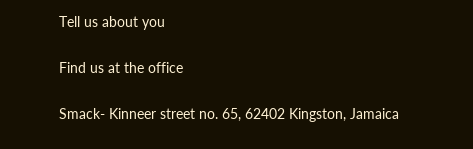Tell us about you

Find us at the office

Smack- Kinneer street no. 65, 62402 Kingston, Jamaica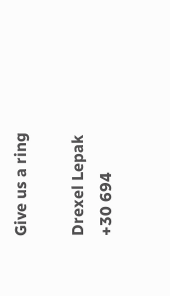Give us a ring

Drexel Lepak
+30 694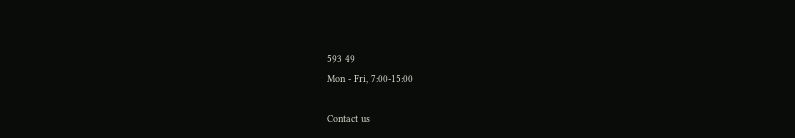593 49
Mon - Fri, 7:00-15:00

Contact us